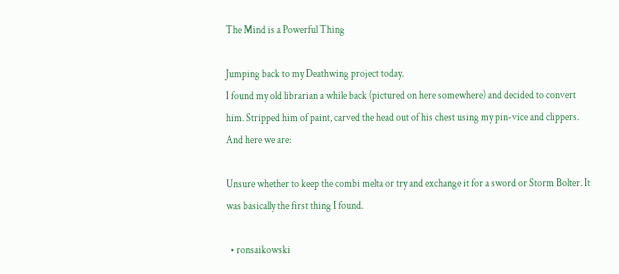The Mind is a Powerful Thing

Jumping back to my Deathwing project today.
I found my old librarian a while back (pictured on here somewhere) and decided to convert him. Stripped him of paint, carved the head out of his chest using my pin-vice and clippers. And here we are:

Unsure whether to keep the combi melta or try and exchange it for a sword or Storm Bolter. It was basically the first thing I found.

  • ronsaikowski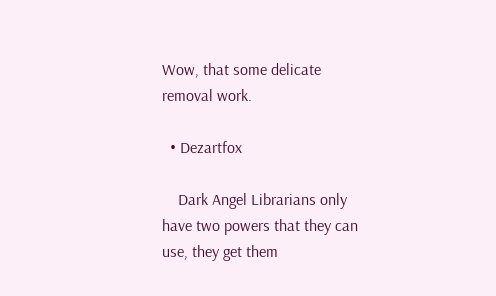Wow, that some delicate removal work.

  • Dezartfox

    Dark Angel Librarians only have two powers that they can use, they get them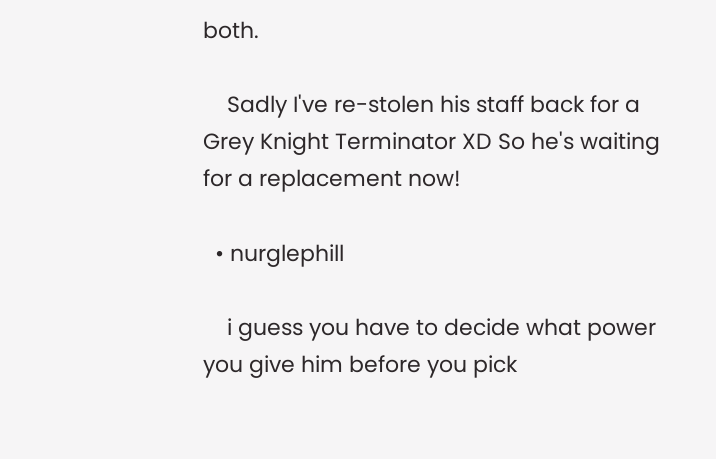both.

    Sadly I've re-stolen his staff back for a Grey Knight Terminator XD So he's waiting for a replacement now!

  • nurglephill

    i guess you have to decide what power you give him before you pick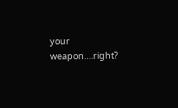your weapon….right?